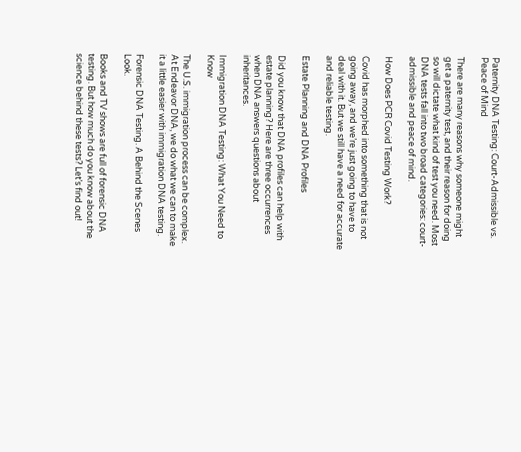Paternity DNA Testing: Court-Admissible vs. Peace of Mind

There are many reasons why someone might get a paternity test, and their reason for doing so will dictate what kind of test you need. Most DNA tests fall into two broad categories: court-admissible and peace of mind.

How Does PCR Covid Testing Work?

Covid has morphed into something that is not going away, and we’re just going to have to deal with it. But we still have a need for accurate and reliable testing.

Estate Planning and DNA Profiles

Did you know that DNA profiles can help with estate planning? Here are three occurrences when DNA answers questions about inheritances.

Immigration DNA Testing: What You Need to Know

The U.S. immigration process can be complex. At Endeavor DNA, we do what we can to make it a little easier with immigration DNA testing.

Forensic DNA Testing. A Behind the Scenes Look.

Books and TV shows are full of forensic DNA testing. But how much do you know about the science behind these tests? Let’s find out!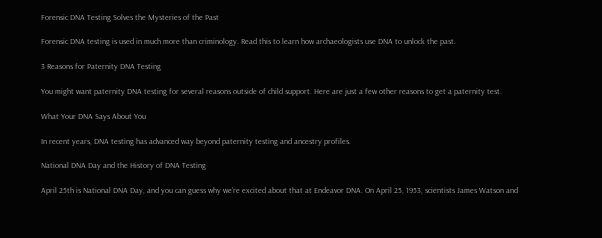Forensic DNA Testing Solves the Mysteries of the Past

Forensic DNA testing is used in much more than criminology. Read this to learn how archaeologists use DNA to unlock the past.

3 Reasons for Paternity DNA Testing

You might want paternity DNA testing for several reasons outside of child support. Here are just a few other reasons to get a paternity test.

What Your DNA Says About You

In recent years, DNA testing has advanced way beyond paternity testing and ancestry profiles.

National DNA Day and the History of DNA Testing

April 25th is National DNA Day, and you can guess why we’re excited about that at Endeavor DNA. On April 25, 1953, scientists James Watson and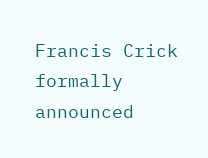Francis Crick formally announced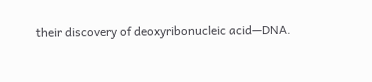their discovery of deoxyribonucleic acid—DNA.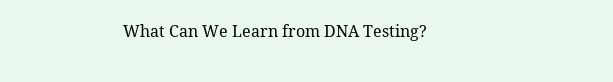What Can We Learn from DNA Testing?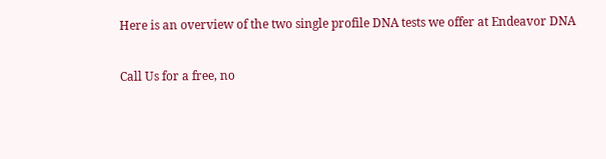Here is an overview of the two single profile DNA tests we offer at Endeavor DNA

Call Us for a free, no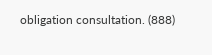obligation consultation. (888)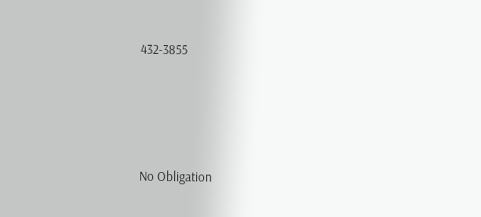432-3855





No Obligation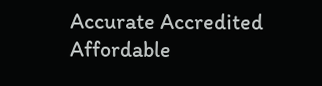Accurate Accredited Affordable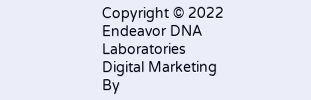Copyright © 2022 Endeavor DNA Laboratories
Digital Marketing By